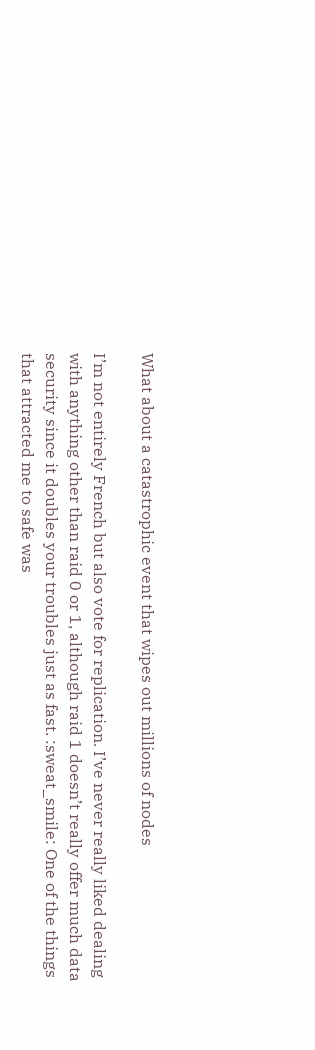What about a catastrophic event that wipes out millions of nodes

I’m not entirely French but also vote for replication. I’ve never really liked dealing with anything other than raid 0 or 1, although raid 1 doesn’t really offer much data security since it doubles your troubles just as fast. :sweat_smile: One of the things that attracted me to safe was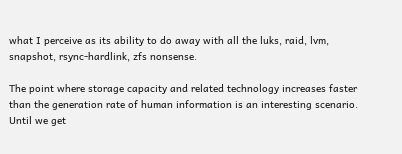what I perceive as its ability to do away with all the luks, raid, lvm, snapshot, rsync-hardlink, zfs nonsense.

The point where storage capacity and related technology increases faster than the generation rate of human information is an interesting scenario. Until we get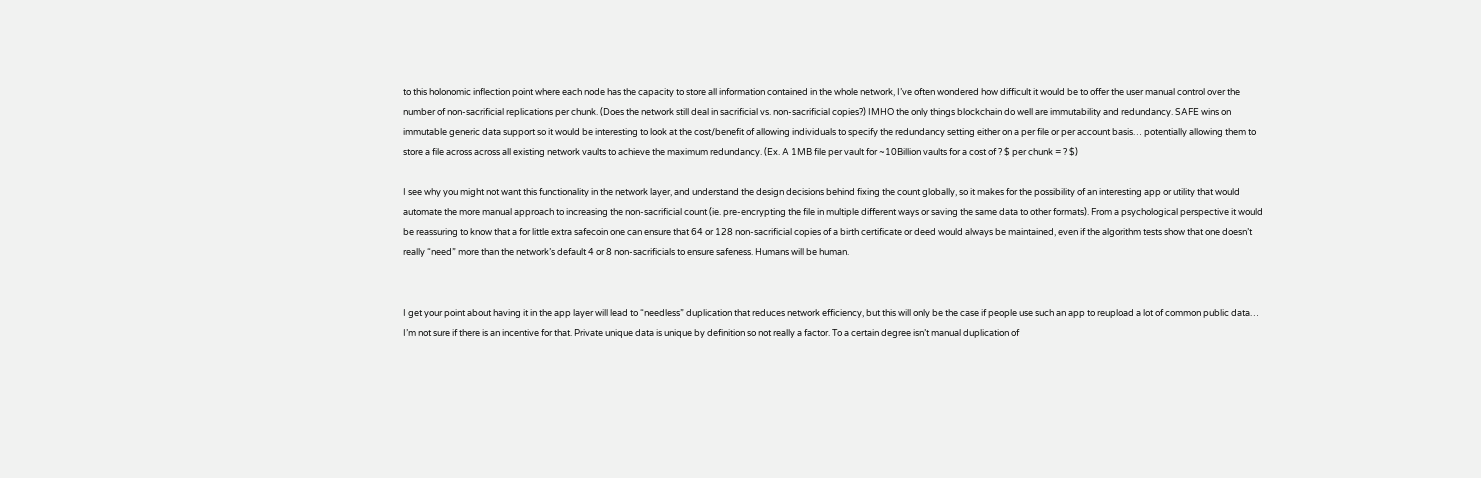to this holonomic inflection point where each node has the capacity to store all information contained in the whole network, I’ve often wondered how difficult it would be to offer the user manual control over the number of non-sacrificial replications per chunk. (Does the network still deal in sacrificial vs. non-sacrificial copies?) IMHO the only things blockchain do well are immutability and redundancy. SAFE wins on immutable generic data support so it would be interesting to look at the cost/benefit of allowing individuals to specify the redundancy setting either on a per file or per account basis… potentially allowing them to store a file across across all existing network vaults to achieve the maximum redundancy. (Ex. A 1MB file per vault for ~10Billion vaults for a cost of ? $ per chunk = ? $)

I see why you might not want this functionality in the network layer, and understand the design decisions behind fixing the count globally, so it makes for the possibility of an interesting app or utility that would automate the more manual approach to increasing the non-sacrificial count (ie. pre-encrypting the file in multiple different ways or saving the same data to other formats). From a psychological perspective it would be reassuring to know that a for little extra safecoin one can ensure that 64 or 128 non-sacrificial copies of a birth certificate or deed would always be maintained, even if the algorithm tests show that one doesn’t really “need” more than the network’s default 4 or 8 non-sacrificials to ensure safeness. Humans will be human.


I get your point about having it in the app layer will lead to “needless” duplication that reduces network efficiency, but this will only be the case if people use such an app to reupload a lot of common public data… I’m not sure if there is an incentive for that. Private unique data is unique by definition so not really a factor. To a certain degree isn’t manual duplication of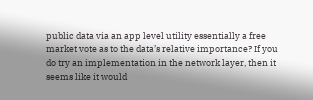public data via an app level utility essentially a free market vote as to the data’s relative importance? If you do try an implementation in the network layer, then it seems like it would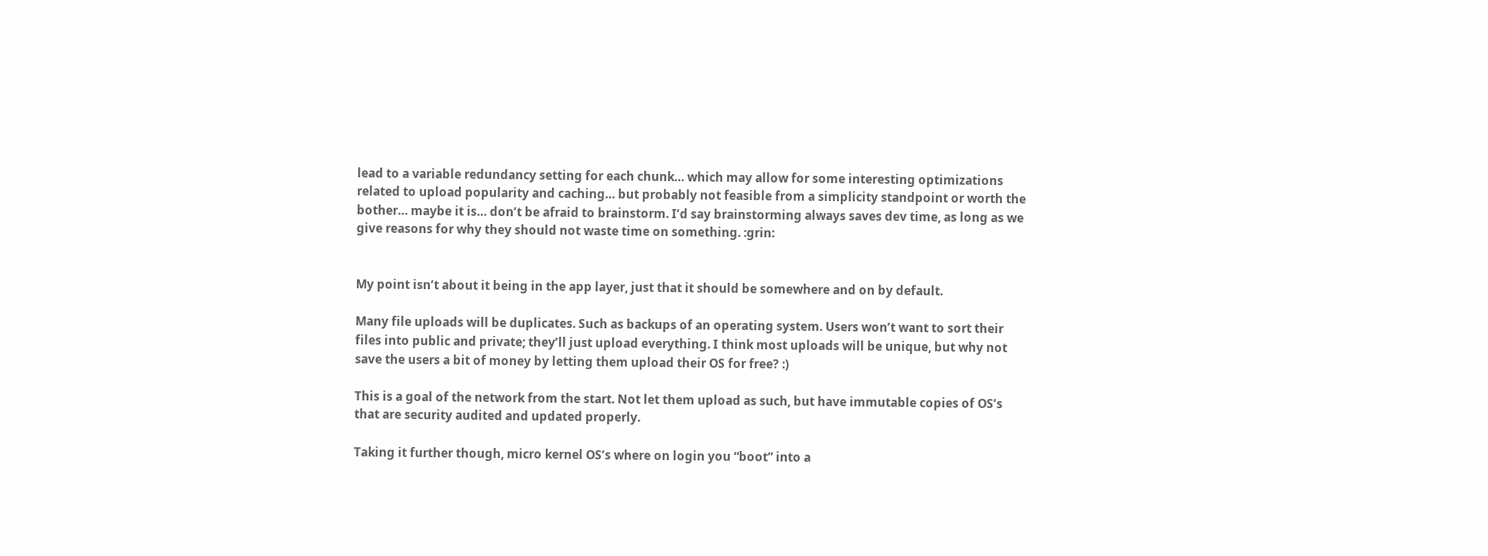lead to a variable redundancy setting for each chunk… which may allow for some interesting optimizations related to upload popularity and caching… but probably not feasible from a simplicity standpoint or worth the bother… maybe it is… don’t be afraid to brainstorm. I’d say brainstorming always saves dev time, as long as we give reasons for why they should not waste time on something. :grin:


My point isn’t about it being in the app layer, just that it should be somewhere and on by default.

Many file uploads will be duplicates. Such as backups of an operating system. Users won’t want to sort their files into public and private; they’ll just upload everything. I think most uploads will be unique, but why not save the users a bit of money by letting them upload their OS for free? :)

This is a goal of the network from the start. Not let them upload as such, but have immutable copies of OS’s that are security audited and updated properly.

Taking it further though, micro kernel OS’s where on login you “boot” into a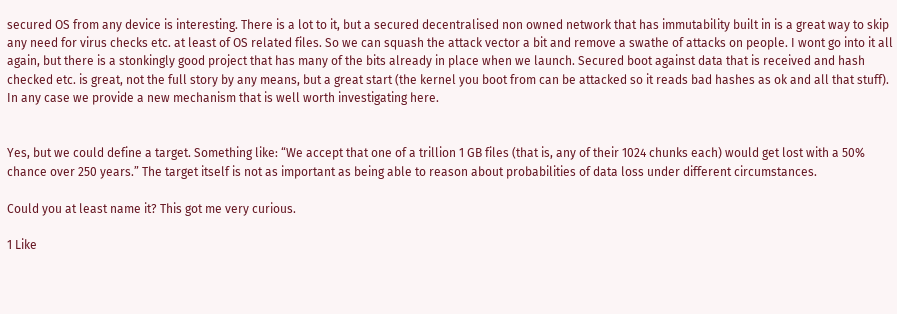secured OS from any device is interesting. There is a lot to it, but a secured decentralised non owned network that has immutability built in is a great way to skip any need for virus checks etc. at least of OS related files. So we can squash the attack vector a bit and remove a swathe of attacks on people. I wont go into it all again, but there is a stonkingly good project that has many of the bits already in place when we launch. Secured boot against data that is received and hash checked etc. is great, not the full story by any means, but a great start (the kernel you boot from can be attacked so it reads bad hashes as ok and all that stuff). In any case we provide a new mechanism that is well worth investigating here.


Yes, but we could define a target. Something like: “We accept that one of a trillion 1 GB files (that is, any of their 1024 chunks each) would get lost with a 50% chance over 250 years.” The target itself is not as important as being able to reason about probabilities of data loss under different circumstances.

Could you at least name it? This got me very curious.

1 Like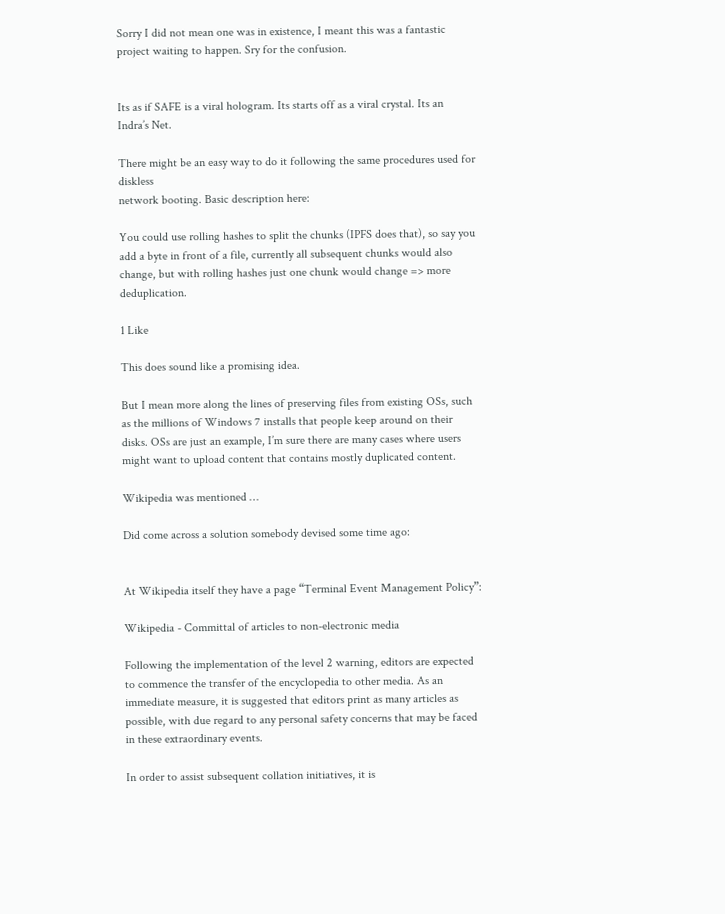Sorry I did not mean one was in existence, I meant this was a fantastic project waiting to happen. Sry for the confusion.


Its as if SAFE is a viral hologram. Its starts off as a viral crystal. Its an Indra’s Net.

There might be an easy way to do it following the same procedures used for diskless
network booting. Basic description here:

You could use rolling hashes to split the chunks (IPFS does that), so say you add a byte in front of a file, currently all subsequent chunks would also change, but with rolling hashes just one chunk would change => more deduplication.

1 Like

This does sound like a promising idea.

But I mean more along the lines of preserving files from existing OSs, such as the millions of Windows 7 installs that people keep around on their disks. OSs are just an example, I’m sure there are many cases where users might want to upload content that contains mostly duplicated content.

Wikipedia was mentioned …

Did come across a solution somebody devised some time ago:


At Wikipedia itself they have a page “Terminal Event Management Policy”:

Wikipedia - Committal of articles to non-electronic media

Following the implementation of the level 2 warning, editors are expected to commence the transfer of the encyclopedia to other media. As an immediate measure, it is suggested that editors print as many articles as possible, with due regard to any personal safety concerns that may be faced in these extraordinary events.

In order to assist subsequent collation initiatives, it is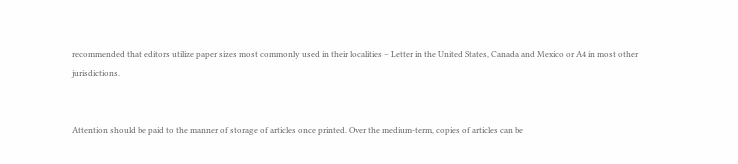recommended that editors utilize paper sizes most commonly used in their localities – Letter in the United States, Canada and Mexico or A4 in most other jurisdictions.


Attention should be paid to the manner of storage of articles once printed. Over the medium-term, copies of articles can be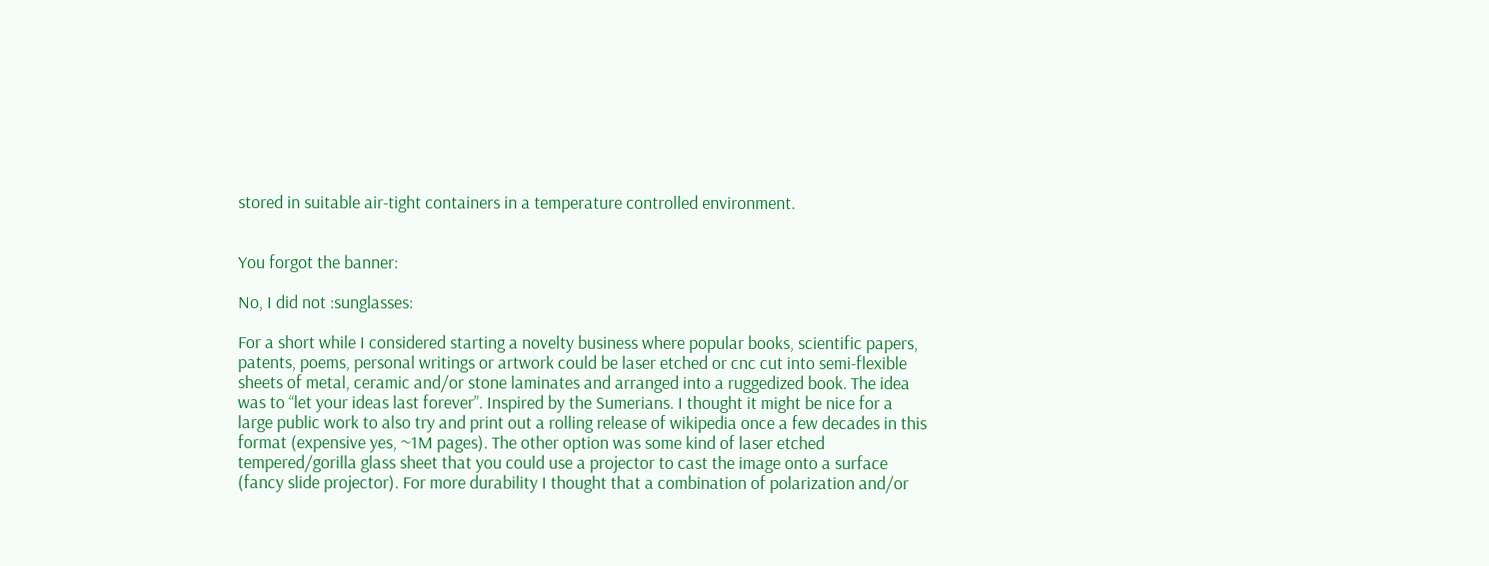stored in suitable air-tight containers in a temperature controlled environment.


You forgot the banner:

No, I did not :sunglasses:

For a short while I considered starting a novelty business where popular books, scientific papers, patents, poems, personal writings or artwork could be laser etched or cnc cut into semi-flexible sheets of metal, ceramic and/or stone laminates and arranged into a ruggedized book. The idea was to “let your ideas last forever”. Inspired by the Sumerians. I thought it might be nice for a large public work to also try and print out a rolling release of wikipedia once a few decades in this format (expensive yes, ~1M pages). The other option was some kind of laser etched tempered/gorilla glass sheet that you could use a projector to cast the image onto a surface (fancy slide projector). For more durability I thought that a combination of polarization and/or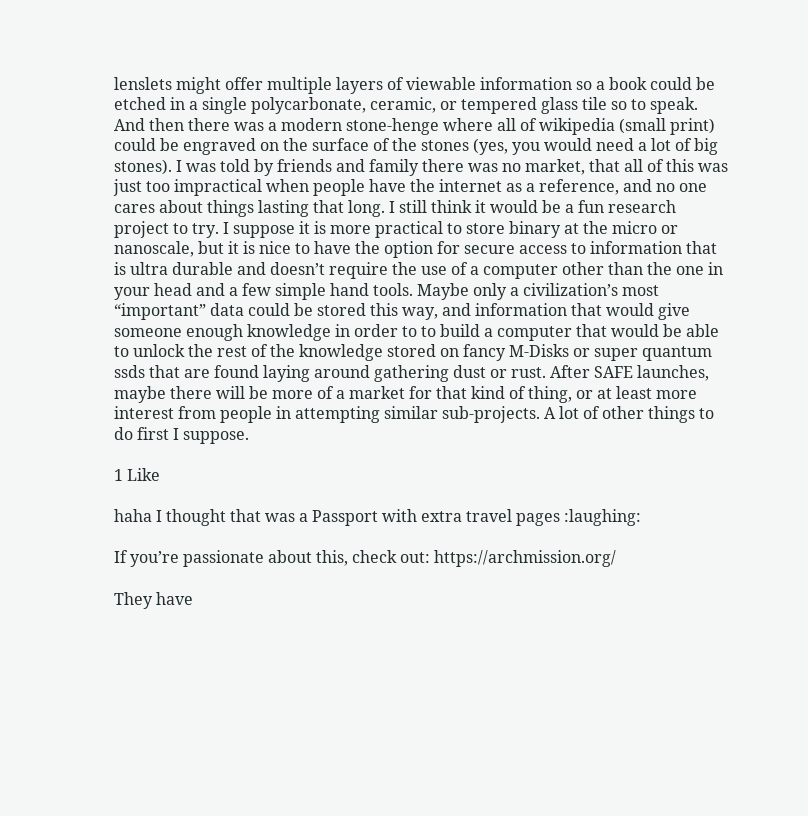lenslets might offer multiple layers of viewable information so a book could be etched in a single polycarbonate, ceramic, or tempered glass tile so to speak. And then there was a modern stone-henge where all of wikipedia (small print) could be engraved on the surface of the stones (yes, you would need a lot of big stones). I was told by friends and family there was no market, that all of this was just too impractical when people have the internet as a reference, and no one cares about things lasting that long. I still think it would be a fun research project to try. I suppose it is more practical to store binary at the micro or nanoscale, but it is nice to have the option for secure access to information that is ultra durable and doesn’t require the use of a computer other than the one in your head and a few simple hand tools. Maybe only a civilization’s most “important” data could be stored this way, and information that would give someone enough knowledge in order to to build a computer that would be able to unlock the rest of the knowledge stored on fancy M-Disks or super quantum ssds that are found laying around gathering dust or rust. After SAFE launches, maybe there will be more of a market for that kind of thing, or at least more interest from people in attempting similar sub-projects. A lot of other things to do first I suppose.

1 Like

haha I thought that was a Passport with extra travel pages :laughing:

If you’re passionate about this, check out: https://archmission.org/

They have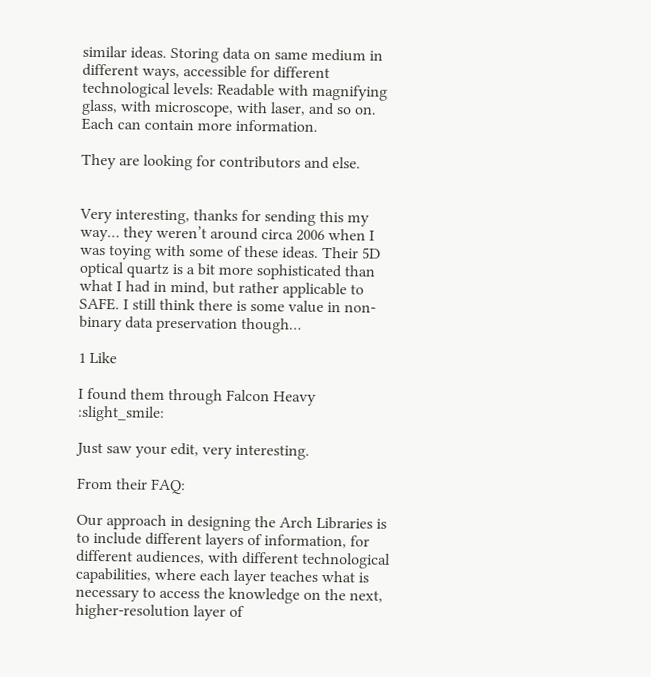similar ideas. Storing data on same medium in different ways, accessible for different technological levels: Readable with magnifying glass, with microscope, with laser, and so on. Each can contain more information.

They are looking for contributors and else.


Very interesting, thanks for sending this my way… they weren’t around circa 2006 when I was toying with some of these ideas. Their 5D optical quartz is a bit more sophisticated than what I had in mind, but rather applicable to SAFE. I still think there is some value in non-binary data preservation though…

1 Like

I found them through Falcon Heavy :slight_smile:

Just saw your edit, very interesting.

From their FAQ:

Our approach in designing the Arch Libraries is to include different layers of information, for different audiences, with different technological capabilities, where each layer teaches what is necessary to access the knowledge on the next, higher-resolution layer of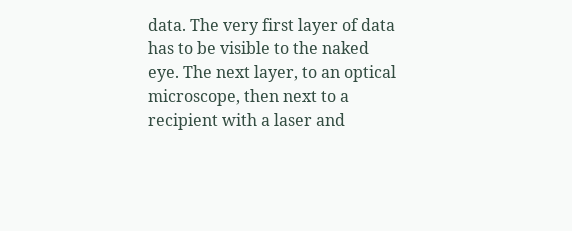data. The very first layer of data has to be visible to the naked eye. The next layer, to an optical microscope, then next to a recipient with a laser and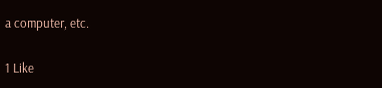a computer, etc.

1 Like